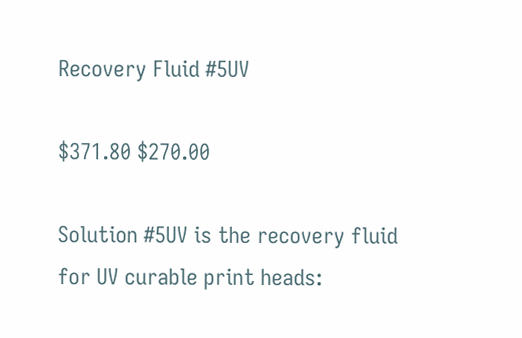Recovery Fluid #5UV

$371.80 $270.00

Solution #5UV is the recovery fluid for UV curable print heads: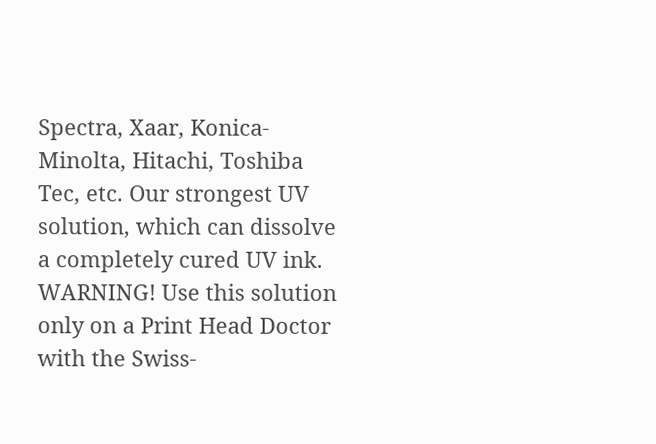Spectra, Xaar, Konica-Minolta, Hitachi, Toshiba Tec, etc. Our strongest UV solution, which can dissolve a completely cured UV ink. WARNING! Use this solution only on a Print Head Doctor with the Swiss-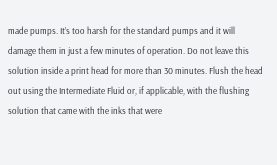made pumps. It’s too harsh for the standard pumps and it will damage them in just a few minutes of operation. Do not leave this solution inside a print head for more than 30 minutes. Flush the head out using the Intermediate Fluid or, if applicable, with the flushing solution that came with the inks that were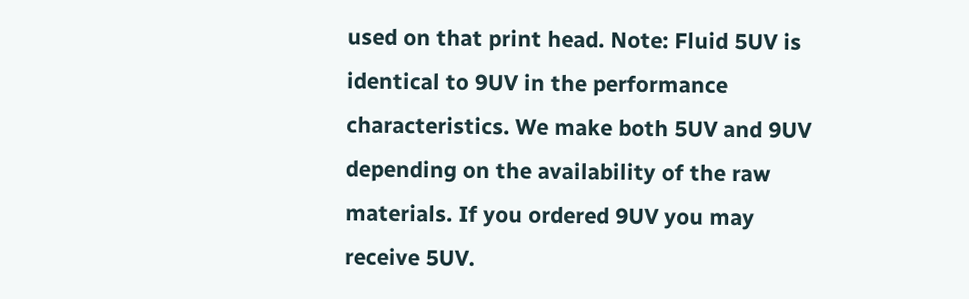used on that print head. Note: Fluid 5UV is identical to 9UV in the performance characteristics. We make both 5UV and 9UV depending on the availability of the raw materials. If you ordered 9UV you may receive 5UV.